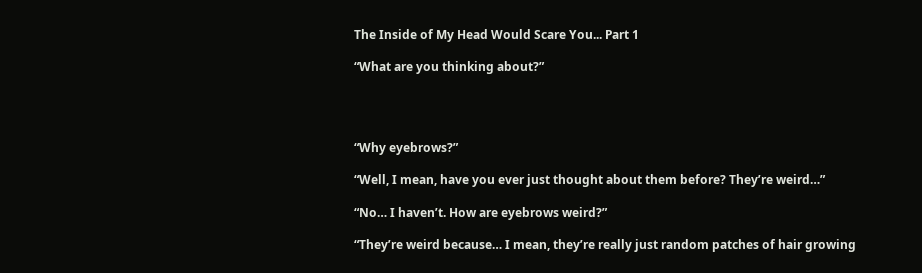The Inside of My Head Would Scare You... Part 1

“What are you thinking about?”




“Why eyebrows?”

“Well, I mean, have you ever just thought about them before? They’re weird…”

“No… I haven’t. How are eyebrows weird?”

“They’re weird because… I mean, they’re really just random patches of hair growing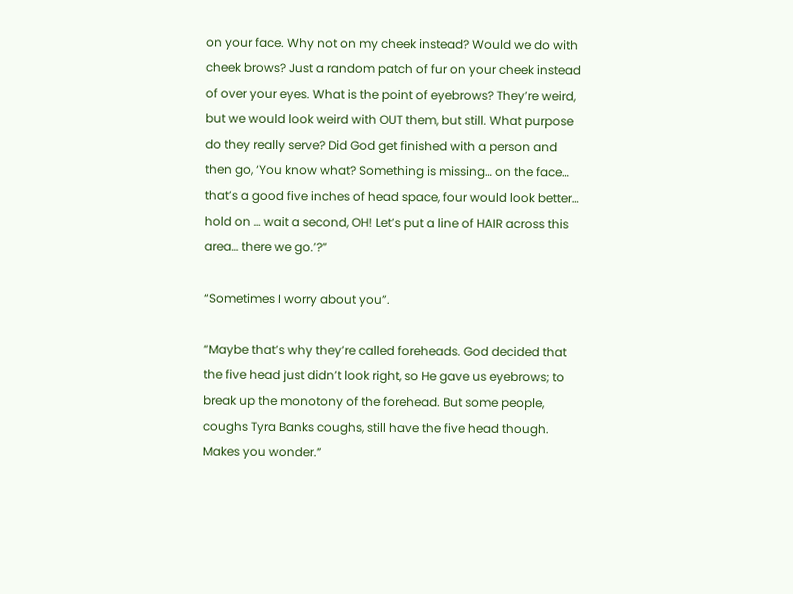on your face. Why not on my cheek instead? Would we do with cheek brows? Just a random patch of fur on your cheek instead of over your eyes. What is the point of eyebrows? They’re weird, but we would look weird with OUT them, but still. What purpose do they really serve? Did God get finished with a person and then go, ‘You know what? Something is missing… on the face… that’s a good five inches of head space, four would look better… hold on … wait a second, OH! Let’s put a line of HAIR across this area… there we go.’?”

“Sometimes I worry about you”.

“Maybe that’s why they’re called foreheads. God decided that the five head just didn’t look right, so He gave us eyebrows; to break up the monotony of the forehead. But some people, coughs Tyra Banks coughs, still have the five head though. Makes you wonder.”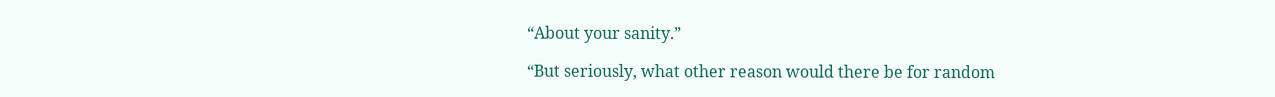“About your sanity.”

“But seriously, what other reason would there be for random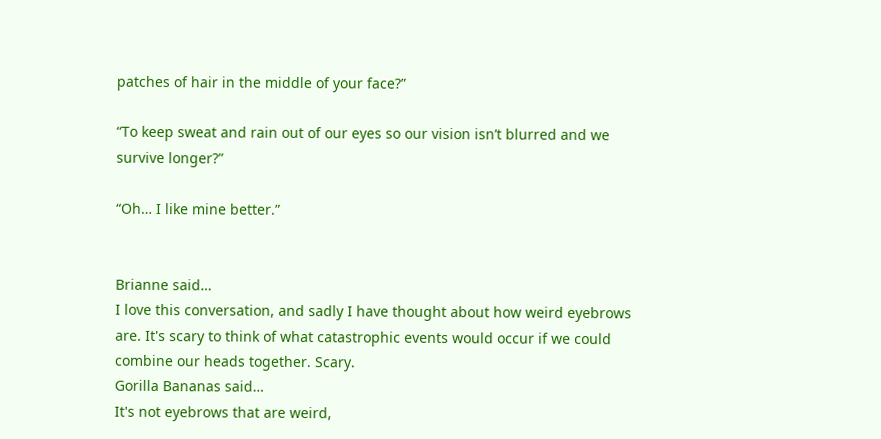patches of hair in the middle of your face?”

“To keep sweat and rain out of our eyes so our vision isn’t blurred and we survive longer?”

“Oh… I like mine better.”


Brianne said…
I love this conversation, and sadly I have thought about how weird eyebrows are. It's scary to think of what catastrophic events would occur if we could combine our heads together. Scary.
Gorilla Bananas said…
It's not eyebrows that are weird,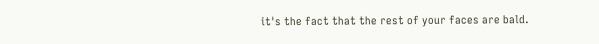it's the fact that the rest of your faces are bald.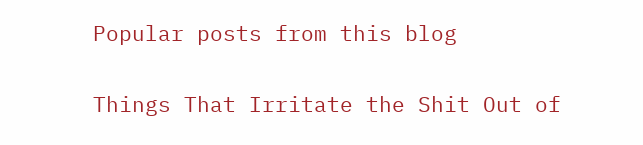Popular posts from this blog

Things That Irritate the Shit Out of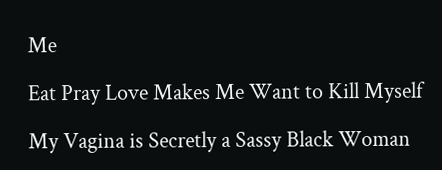Me

Eat Pray Love Makes Me Want to Kill Myself

My Vagina is Secretly a Sassy Black Woman